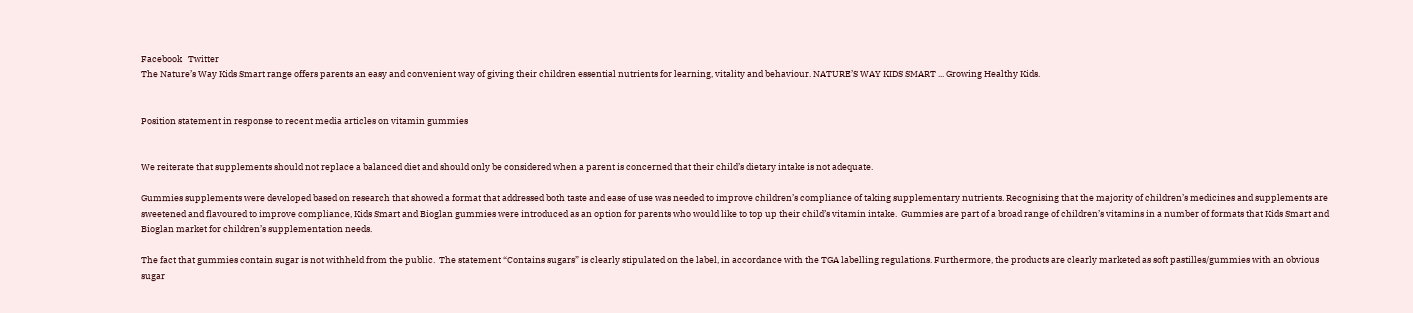Facebook   Twitter
The Nature’s Way Kids Smart range offers parents an easy and convenient way of giving their children essential nutrients for learning, vitality and behaviour. NATURE’S WAY KIDS SMART ... Growing Healthy Kids.


Position statement in response to recent media articles on vitamin gummies


We reiterate that supplements should not replace a balanced diet and should only be considered when a parent is concerned that their child’s dietary intake is not adequate.

Gummies supplements were developed based on research that showed a format that addressed both taste and ease of use was needed to improve children’s compliance of taking supplementary nutrients. Recognising that the majority of children’s medicines and supplements are sweetened and flavoured to improve compliance, Kids Smart and Bioglan gummies were introduced as an option for parents who would like to top up their child’s vitamin intake.  Gummies are part of a broad range of children’s vitamins in a number of formats that Kids Smart and Bioglan market for children’s supplementation needs.

The fact that gummies contain sugar is not withheld from the public.  The statement “Contains sugars” is clearly stipulated on the label, in accordance with the TGA labelling regulations. Furthermore, the products are clearly marketed as soft pastilles/gummies with an obvious sugar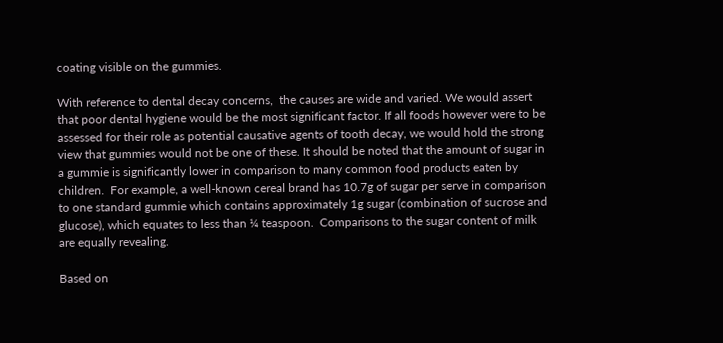coating visible on the gummies.

With reference to dental decay concerns,  the causes are wide and varied. We would assert that poor dental hygiene would be the most significant factor. If all foods however were to be assessed for their role as potential causative agents of tooth decay, we would hold the strong view that gummies would not be one of these. It should be noted that the amount of sugar in a gummie is significantly lower in comparison to many common food products eaten by children.  For example, a well-known cereal brand has 10.7g of sugar per serve in comparison to one standard gummie which contains approximately 1g sugar (combination of sucrose and glucose), which equates to less than ¼ teaspoon.  Comparisons to the sugar content of milk are equally revealing.

Based on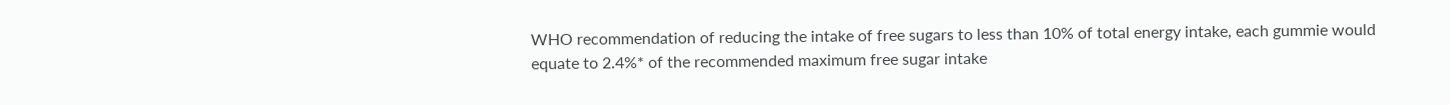WHO recommendation of reducing the intake of free sugars to less than 10% of total energy intake, each gummie would equate to 2.4%* of the recommended maximum free sugar intake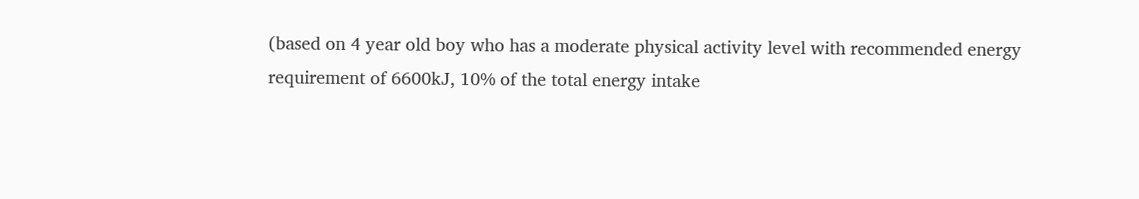(based on 4 year old boy who has a moderate physical activity level with recommended energy requirement of 6600kJ, 10% of the total energy intake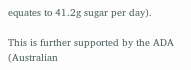equates to 41.2g sugar per day).

This is further supported by the ADA (Australian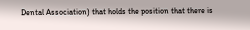Dental Association) that holds the position that there is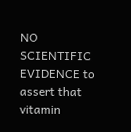NO SCIENTIFIC EVIDENCE to assert that vitamin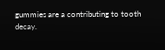gummies are a contributing to tooth decay.